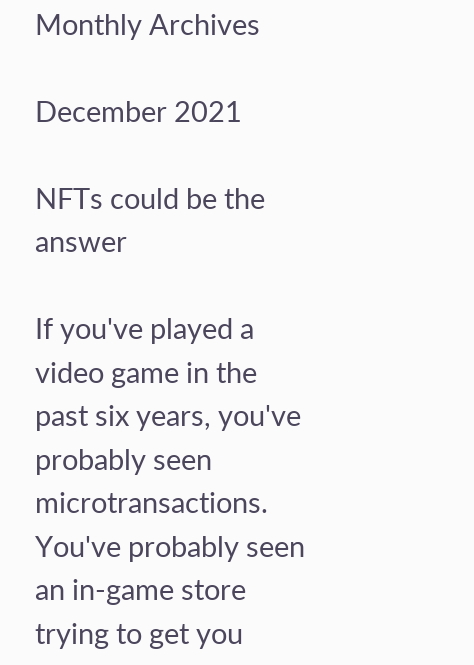Monthly Archives

December 2021

NFTs could be the answer

If you've played a video game in the past six years, you've probably seen microtransactions. You've probably seen an in-game store trying to get you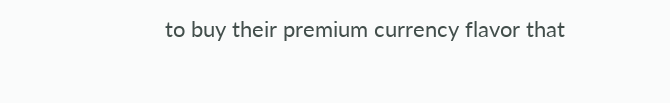to buy their premium currency flavor that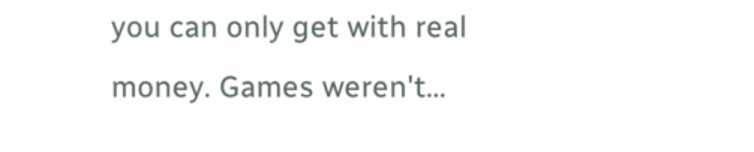you can only get with real money. Games weren't…